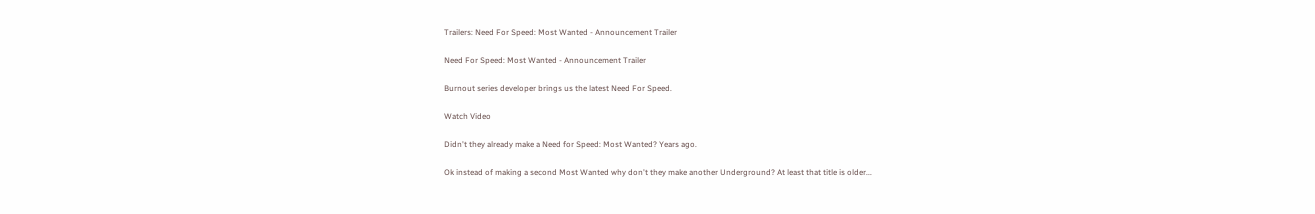Trailers: Need For Speed: Most Wanted - Announcement Trailer

Need For Speed: Most Wanted - Announcement Trailer

Burnout series developer brings us the latest Need For Speed.

Watch Video

Didn't they already make a Need for Speed: Most Wanted? Years ago.

Ok instead of making a second Most Wanted why don't they make another Underground? At least that title is older...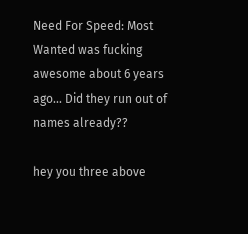Need For Speed: Most Wanted was fucking awesome about 6 years ago... Did they run out of names already??

hey you three above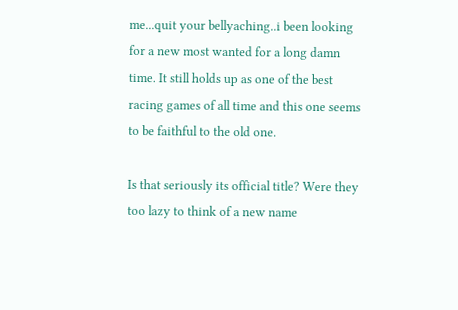me...quit your bellyaching..i been looking for a new most wanted for a long damn time. It still holds up as one of the best racing games of all time and this one seems to be faithful to the old one.

Is that seriously its official title? Were they too lazy to think of a new name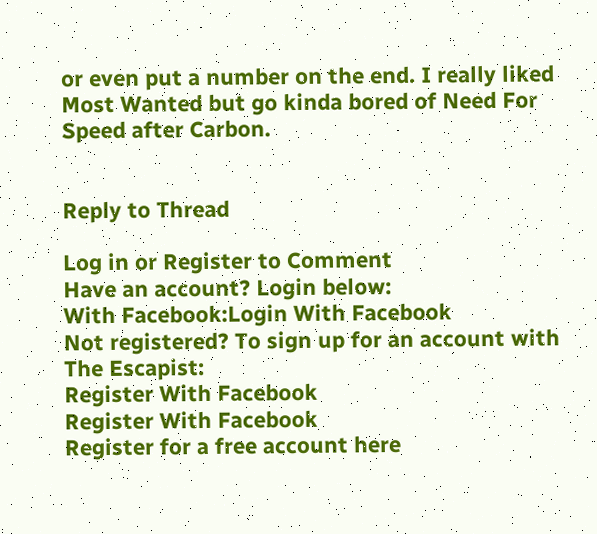or even put a number on the end. I really liked Most Wanted but go kinda bored of Need For Speed after Carbon.


Reply to Thread

Log in or Register to Comment
Have an account? Login below:
With Facebook:Login With Facebook
Not registered? To sign up for an account with The Escapist:
Register With Facebook
Register With Facebook
Register for a free account here